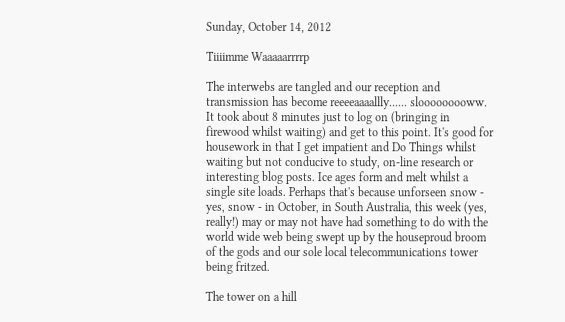Sunday, October 14, 2012

Tiiiimme Waaaaarrrrp

The interwebs are tangled and our reception and transmission has become reeeeaaaallly...... slooooooooww.
It took about 8 minutes just to log on (bringing in firewood whilst waiting) and get to this point. It's good for housework in that I get impatient and Do Things whilst waiting but not conducive to study, on-line research or interesting blog posts. Ice ages form and melt whilst a single site loads. Perhaps that's because unforseen snow - yes, snow - in October, in South Australia, this week (yes, really!) may or may not have had something to do with the world wide web being swept up by the houseproud broom of the gods and our sole local telecommunications tower being fritzed.

The tower on a hill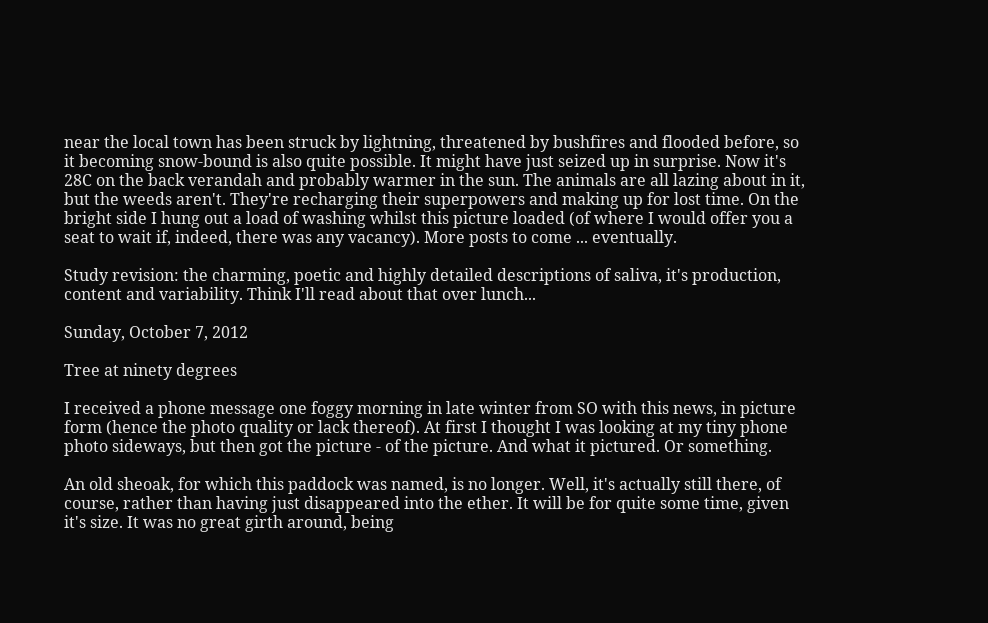near the local town has been struck by lightning, threatened by bushfires and flooded before, so it becoming snow-bound is also quite possible. It might have just seized up in surprise. Now it's 28C on the back verandah and probably warmer in the sun. The animals are all lazing about in it, but the weeds aren't. They're recharging their superpowers and making up for lost time. On the bright side I hung out a load of washing whilst this picture loaded (of where I would offer you a seat to wait if, indeed, there was any vacancy). More posts to come ... eventually.

Study revision: the charming, poetic and highly detailed descriptions of saliva, it's production, content and variability. Think I'll read about that over lunch...

Sunday, October 7, 2012

Tree at ninety degrees

I received a phone message one foggy morning in late winter from SO with this news, in picture form (hence the photo quality or lack thereof). At first I thought I was looking at my tiny phone photo sideways, but then got the picture - of the picture. And what it pictured. Or something.

An old sheoak, for which this paddock was named, is no longer. Well, it's actually still there, of course, rather than having just disappeared into the ether. It will be for quite some time, given it's size. It was no great girth around, being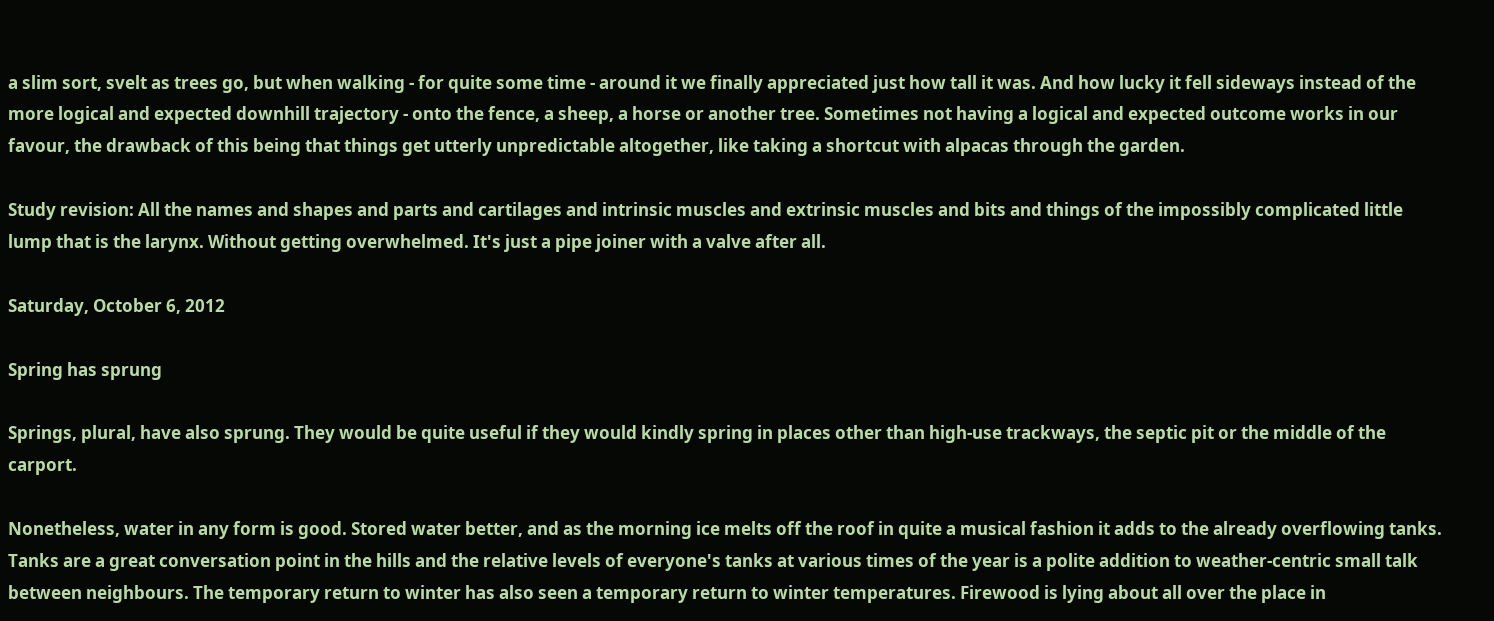a slim sort, svelt as trees go, but when walking - for quite some time - around it we finally appreciated just how tall it was. And how lucky it fell sideways instead of the more logical and expected downhill trajectory - onto the fence, a sheep, a horse or another tree. Sometimes not having a logical and expected outcome works in our favour, the drawback of this being that things get utterly unpredictable altogether, like taking a shortcut with alpacas through the garden.

Study revision: All the names and shapes and parts and cartilages and intrinsic muscles and extrinsic muscles and bits and things of the impossibly complicated little lump that is the larynx. Without getting overwhelmed. It's just a pipe joiner with a valve after all.

Saturday, October 6, 2012

Spring has sprung

Springs, plural, have also sprung. They would be quite useful if they would kindly spring in places other than high-use trackways, the septic pit or the middle of the carport.

Nonetheless, water in any form is good. Stored water better, and as the morning ice melts off the roof in quite a musical fashion it adds to the already overflowing tanks. Tanks are a great conversation point in the hills and the relative levels of everyone's tanks at various times of the year is a polite addition to weather-centric small talk between neighbours. The temporary return to winter has also seen a temporary return to winter temperatures. Firewood is lying about all over the place in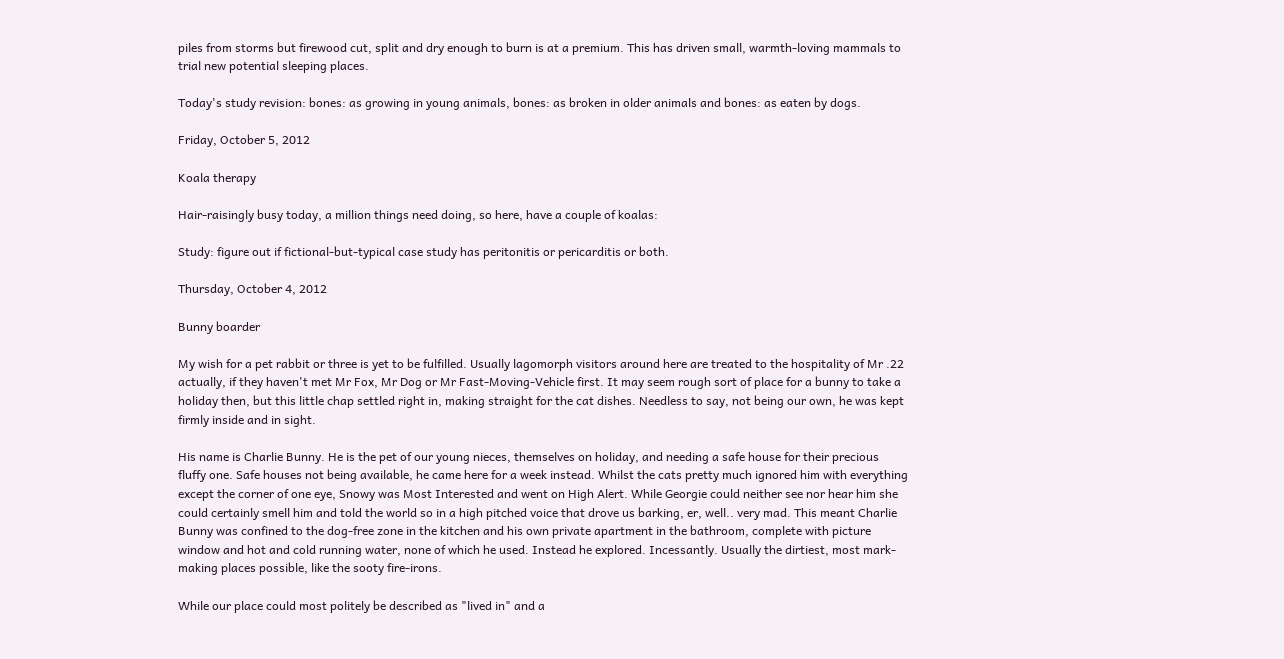piles from storms but firewood cut, split and dry enough to burn is at a premium. This has driven small, warmth-loving mammals to trial new potential sleeping places.

Today's study revision: bones: as growing in young animals, bones: as broken in older animals and bones: as eaten by dogs.

Friday, October 5, 2012

Koala therapy

Hair-raisingly busy today, a million things need doing, so here, have a couple of koalas:

Study: figure out if fictional-but-typical case study has peritonitis or pericarditis or both.

Thursday, October 4, 2012

Bunny boarder

My wish for a pet rabbit or three is yet to be fulfilled. Usually lagomorph visitors around here are treated to the hospitality of Mr .22 actually, if they haven't met Mr Fox, Mr Dog or Mr Fast-Moving-Vehicle first. It may seem rough sort of place for a bunny to take a holiday then, but this little chap settled right in, making straight for the cat dishes. Needless to say, not being our own, he was kept firmly inside and in sight.

His name is Charlie Bunny. He is the pet of our young nieces, themselves on holiday, and needing a safe house for their precious fluffy one. Safe houses not being available, he came here for a week instead. Whilst the cats pretty much ignored him with everything except the corner of one eye, Snowy was Most Interested and went on High Alert. While Georgie could neither see nor hear him she could certainly smell him and told the world so in a high pitched voice that drove us barking, er, well.. very mad. This meant Charlie Bunny was confined to the dog-free zone in the kitchen and his own private apartment in the bathroom, complete with picture window and hot and cold running water, none of which he used. Instead he explored. Incessantly. Usually the dirtiest, most mark-making places possible, like the sooty fire-irons.

While our place could most politely be described as "lived in" and a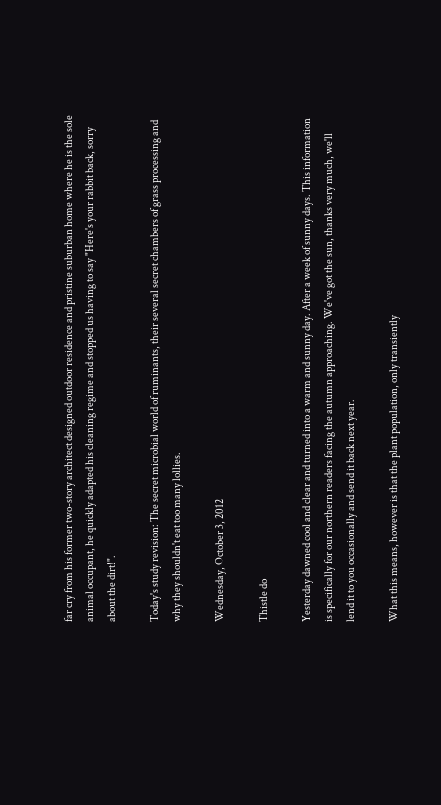far cry from his former two-story architect designed outdoor residence and pristine suburban home where he is the sole animal occupant, he quickly adapted his cleaning regime and stopped us having to say "Here's your rabbit back, sorry about the dirt!".

Today's study revision: The secret microbial world of ruminants, their several secret chambers of grass processing and why they shouldn't eat too many lollies.

Wednesday, October 3, 2012

Thistle do

Yesterday dawned cool and clear and turned into a warm and sunny day. After a week of sunny days. This information is specifically for our northern readers facing the autumn approaching. We've got the sun, thanks very much, we'll lend it to you occasionally and send it back next year.

What this means, however is that the plant population, only transiently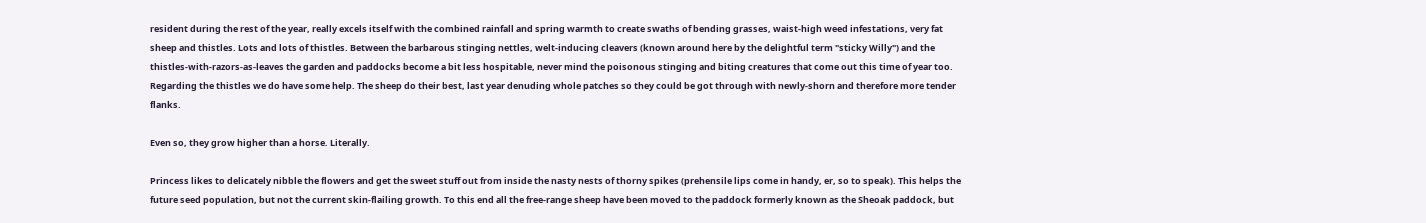resident during the rest of the year, really excels itself with the combined rainfall and spring warmth to create swaths of bending grasses, waist-high weed infestations, very fat sheep and thistles. Lots and lots of thistles. Between the barbarous stinging nettles, welt-inducing cleavers (known around here by the delightful term "sticky Willy") and the thistles-with-razors-as-leaves the garden and paddocks become a bit less hospitable, never mind the poisonous stinging and biting creatures that come out this time of year too. Regarding the thistles we do have some help. The sheep do their best, last year denuding whole patches so they could be got through with newly-shorn and therefore more tender flanks.

Even so, they grow higher than a horse. Literally.

Princess likes to delicately nibble the flowers and get the sweet stuff out from inside the nasty nests of thorny spikes (prehensile lips come in handy, er, so to speak). This helps the future seed population, but not the current skin-flailing growth. To this end all the free-range sheep have been moved to the paddock formerly known as the Sheoak paddock, but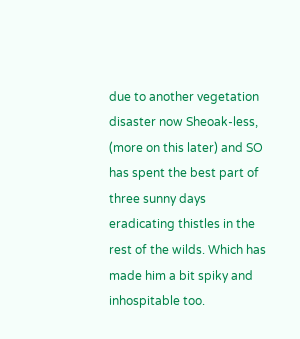due to another vegetation disaster now Sheoak-less, (more on this later) and SO has spent the best part of three sunny days eradicating thistles in the rest of the wilds. Which has made him a bit spiky and inhospitable too.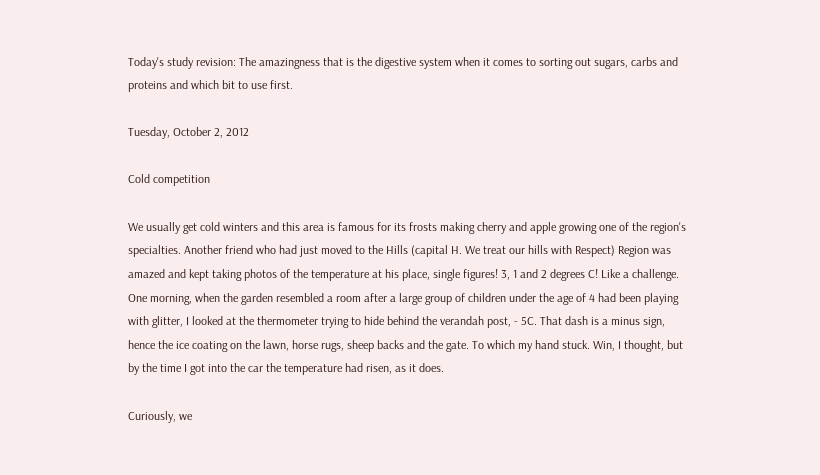Today's study revision: The amazingness that is the digestive system when it comes to sorting out sugars, carbs and proteins and which bit to use first.

Tuesday, October 2, 2012

Cold competition

We usually get cold winters and this area is famous for its frosts making cherry and apple growing one of the region's specialties. Another friend who had just moved to the Hills (capital H. We treat our hills with Respect) Region was amazed and kept taking photos of the temperature at his place, single figures! 3, 1 and 2 degrees C! Like a challenge. One morning, when the garden resembled a room after a large group of children under the age of 4 had been playing with glitter, I looked at the thermometer trying to hide behind the verandah post, - 5C. That dash is a minus sign, hence the ice coating on the lawn, horse rugs, sheep backs and the gate. To which my hand stuck. Win, I thought, but by the time I got into the car the temperature had risen, as it does.

Curiously, we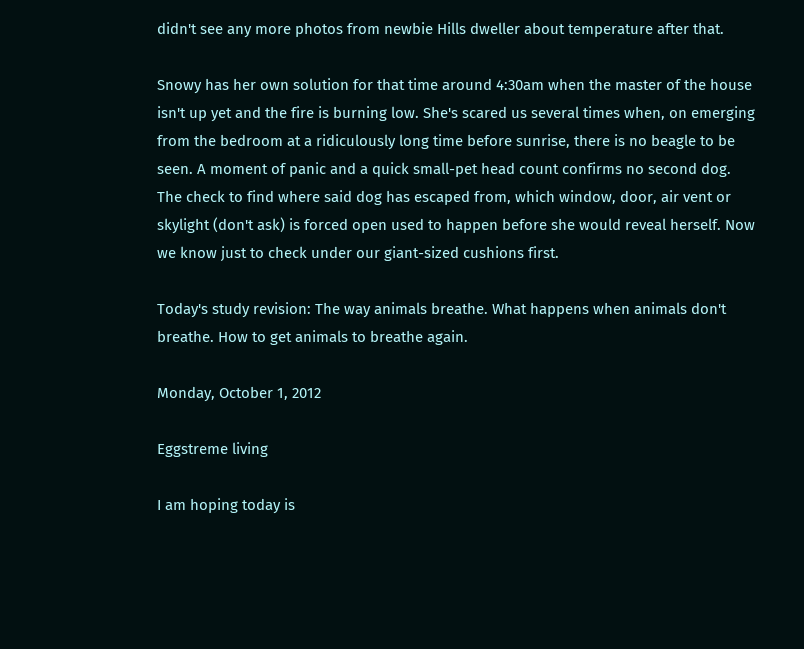didn't see any more photos from newbie Hills dweller about temperature after that.

Snowy has her own solution for that time around 4:30am when the master of the house isn't up yet and the fire is burning low. She's scared us several times when, on emerging from the bedroom at a ridiculously long time before sunrise, there is no beagle to be seen. A moment of panic and a quick small-pet head count confirms no second dog. The check to find where said dog has escaped from, which window, door, air vent or skylight (don't ask) is forced open used to happen before she would reveal herself. Now we know just to check under our giant-sized cushions first.

Today's study revision: The way animals breathe. What happens when animals don't breathe. How to get animals to breathe again.

Monday, October 1, 2012

Eggstreme living

I am hoping today is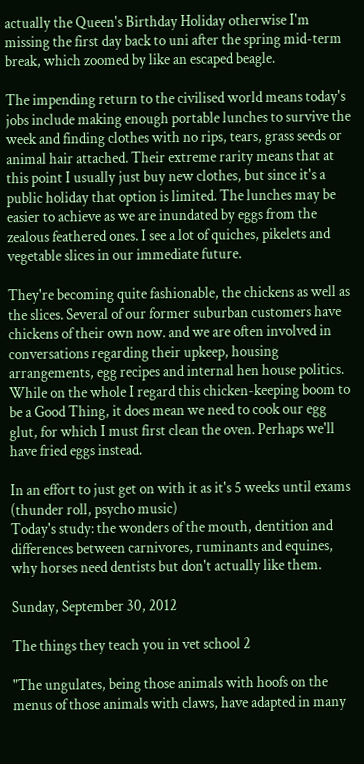actually the Queen's Birthday Holiday otherwise I'm missing the first day back to uni after the spring mid-term break, which zoomed by like an escaped beagle.

The impending return to the civilised world means today's jobs include making enough portable lunches to survive the week and finding clothes with no rips, tears, grass seeds or animal hair attached. Their extreme rarity means that at this point I usually just buy new clothes, but since it's a public holiday that option is limited. The lunches may be easier to achieve as we are inundated by eggs from the zealous feathered ones. I see a lot of quiches, pikelets and vegetable slices in our immediate future.

They're becoming quite fashionable, the chickens as well as the slices. Several of our former suburban customers have chickens of their own now. and we are often involved in conversations regarding their upkeep, housing arrangements, egg recipes and internal hen house politics. While on the whole I regard this chicken-keeping boom to be a Good Thing, it does mean we need to cook our egg glut, for which I must first clean the oven. Perhaps we'll have fried eggs instead.

In an effort to just get on with it as it's 5 weeks until exams (thunder roll, psycho music)
Today's study: the wonders of the mouth, dentition and differences between carnivores, ruminants and equines,  why horses need dentists but don't actually like them.

Sunday, September 30, 2012

The things they teach you in vet school 2

"The ungulates, being those animals with hoofs on the menus of those animals with claws, have adapted in many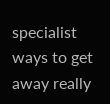specialist ways to get away really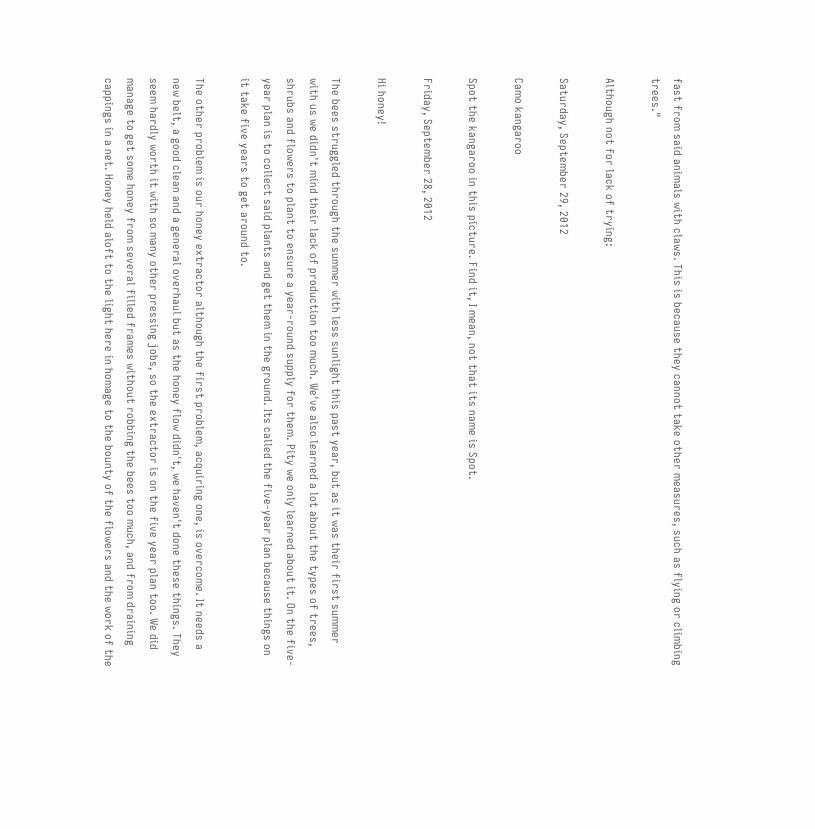fast from said animals with claws. This is because they cannot take other measures, such as flying or climbing trees."

Although not for lack of trying:

Saturday, September 29, 2012

Camo kangaroo

Spot the kangaroo in this picture. Find it, I mean, not that its name is Spot.

Friday, September 28, 2012

Hi honey!

The bees struggled through the summer with less sunlight this past year, but as it was their first summer with us we didn't mind their lack of production too much. We've also learned a lot about the types of trees, shrubs and flowers to plant to ensure a year-round supply for them. Pity we only learned about it. On the five-year plan is to collect said plants and get them in the ground. Its called the five-year plan because things on it take five years to get around to.

The other problem is our honey extractor although the first problem, acquiring one, is overcome. It needs a new belt, a good clean and a general overhaul but as the honey flow didn't, we haven't done these things. They seem hardly worth it with so many other pressing jobs, so the extractor is on the five year plan too. We did manage to get some honey from several filled frames without robbing the bees too much, and from draining cappings in a net. Honey held aloft to the light here in homage to the bounty of the flowers and the work of the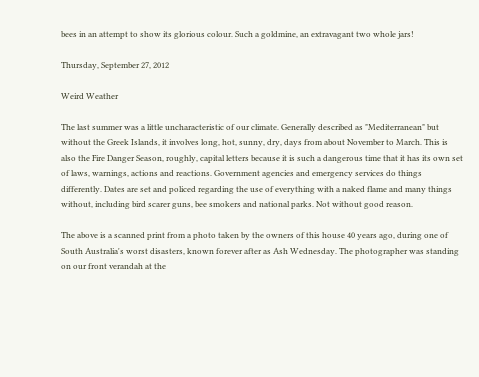bees in an attempt to show its glorious colour. Such a goldmine, an extravagant two whole jars!

Thursday, September 27, 2012

Weird Weather

The last summer was a little uncharacteristic of our climate. Generally described as "Mediterranean" but without the Greek Islands, it involves long, hot, sunny, dry, days from about November to March. This is also the Fire Danger Season, roughly, capital letters because it is such a dangerous time that it has its own set of laws, warnings, actions and reactions. Government agencies and emergency services do things differently. Dates are set and policed regarding the use of everything with a naked flame and many things without, including bird scarer guns, bee smokers and national parks. Not without good reason.

The above is a scanned print from a photo taken by the owners of this house 40 years ago, during one of South Australia's worst disasters, known forever after as Ash Wednesday. The photographer was standing on our front verandah at the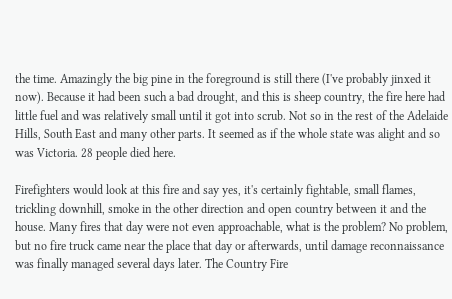the time. Amazingly the big pine in the foreground is still there (I've probably jinxed it now). Because it had been such a bad drought, and this is sheep country, the fire here had little fuel and was relatively small until it got into scrub. Not so in the rest of the Adelaide Hills, South East and many other parts. It seemed as if the whole state was alight and so was Victoria. 28 people died here.

Firefighters would look at this fire and say yes, it's certainly fightable, small flames, trickling downhill, smoke in the other direction and open country between it and the house. Many fires that day were not even approachable, what is the problem? No problem, but no fire truck came near the place that day or afterwards, until damage reconnaissance was finally managed several days later. The Country Fire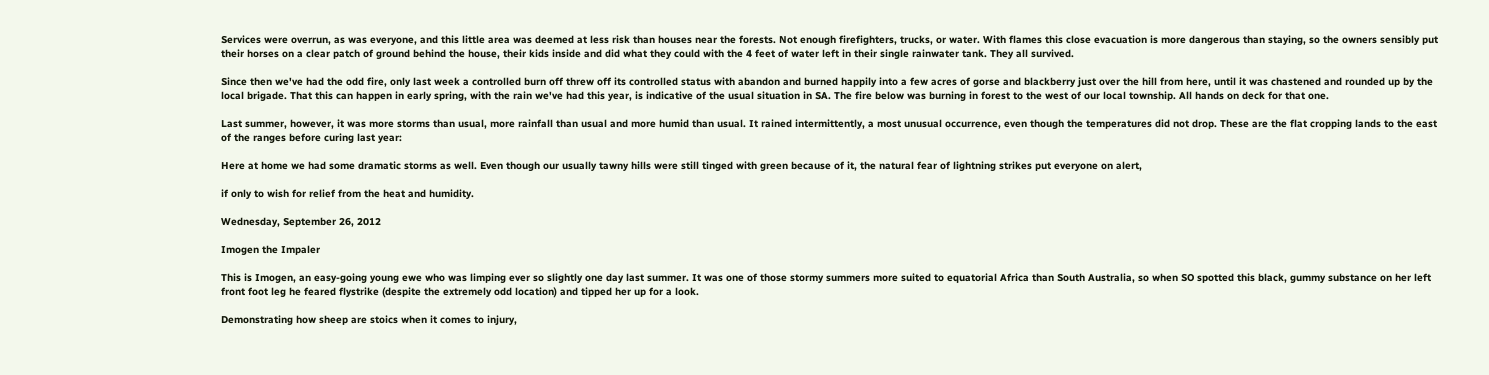Services were overrun, as was everyone, and this little area was deemed at less risk than houses near the forests. Not enough firefighters, trucks, or water. With flames this close evacuation is more dangerous than staying, so the owners sensibly put their horses on a clear patch of ground behind the house, their kids inside and did what they could with the 4 feet of water left in their single rainwater tank. They all survived.

Since then we've had the odd fire, only last week a controlled burn off threw off its controlled status with abandon and burned happily into a few acres of gorse and blackberry just over the hill from here, until it was chastened and rounded up by the local brigade. That this can happen in early spring, with the rain we've had this year, is indicative of the usual situation in SA. The fire below was burning in forest to the west of our local township. All hands on deck for that one.

Last summer, however, it was more storms than usual, more rainfall than usual and more humid than usual. It rained intermittently, a most unusual occurrence, even though the temperatures did not drop. These are the flat cropping lands to the east of the ranges before curing last year:

Here at home we had some dramatic storms as well. Even though our usually tawny hills were still tinged with green because of it, the natural fear of lightning strikes put everyone on alert,

if only to wish for relief from the heat and humidity.

Wednesday, September 26, 2012

Imogen the Impaler

This is Imogen, an easy-going young ewe who was limping ever so slightly one day last summer. It was one of those stormy summers more suited to equatorial Africa than South Australia, so when SO spotted this black, gummy substance on her left front foot leg he feared flystrike (despite the extremely odd location) and tipped her up for a look.

Demonstrating how sheep are stoics when it comes to injury,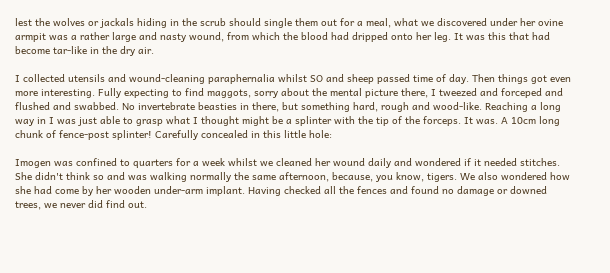lest the wolves or jackals hiding in the scrub should single them out for a meal, what we discovered under her ovine armpit was a rather large and nasty wound, from which the blood had dripped onto her leg. It was this that had become tar-like in the dry air.

I collected utensils and wound-cleaning paraphernalia whilst SO and sheep passed time of day. Then things got even more interesting. Fully expecting to find maggots, sorry about the mental picture there, I tweezed and forceped and flushed and swabbed. No invertebrate beasties in there, but something hard, rough and wood-like. Reaching a long way in I was just able to grasp what I thought might be a splinter with the tip of the forceps. It was. A 10cm long chunk of fence-post splinter! Carefully concealed in this little hole:

Imogen was confined to quarters for a week whilst we cleaned her wound daily and wondered if it needed stitches. She didn't think so and was walking normally the same afternoon, because, you know, tigers. We also wondered how she had come by her wooden under-arm implant. Having checked all the fences and found no damage or downed trees, we never did find out.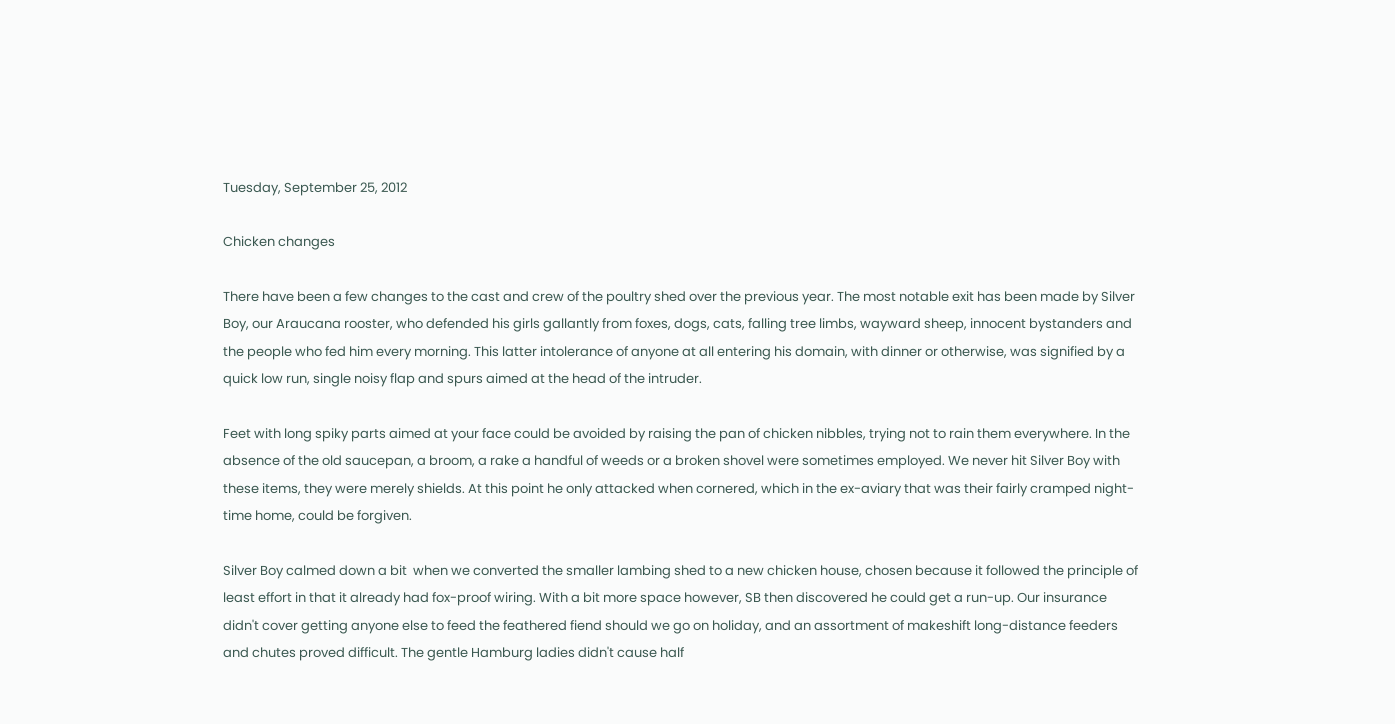Tuesday, September 25, 2012

Chicken changes

There have been a few changes to the cast and crew of the poultry shed over the previous year. The most notable exit has been made by Silver Boy, our Araucana rooster, who defended his girls gallantly from foxes, dogs, cats, falling tree limbs, wayward sheep, innocent bystanders and the people who fed him every morning. This latter intolerance of anyone at all entering his domain, with dinner or otherwise, was signified by a quick low run, single noisy flap and spurs aimed at the head of the intruder.

Feet with long spiky parts aimed at your face could be avoided by raising the pan of chicken nibbles, trying not to rain them everywhere. In the absence of the old saucepan, a broom, a rake a handful of weeds or a broken shovel were sometimes employed. We never hit Silver Boy with these items, they were merely shields. At this point he only attacked when cornered, which in the ex-aviary that was their fairly cramped night-time home, could be forgiven.

Silver Boy calmed down a bit  when we converted the smaller lambing shed to a new chicken house, chosen because it followed the principle of least effort in that it already had fox-proof wiring. With a bit more space however, SB then discovered he could get a run-up. Our insurance didn't cover getting anyone else to feed the feathered fiend should we go on holiday, and an assortment of makeshift long-distance feeders and chutes proved difficult. The gentle Hamburg ladies didn't cause half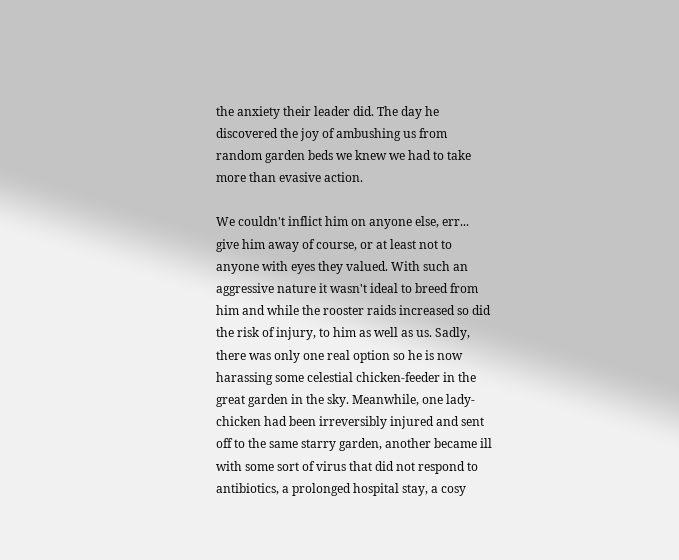the anxiety their leader did. The day he discovered the joy of ambushing us from random garden beds we knew we had to take more than evasive action.

We couldn't inflict him on anyone else, err... give him away of course, or at least not to anyone with eyes they valued. With such an aggressive nature it wasn't ideal to breed from him and while the rooster raids increased so did the risk of injury, to him as well as us. Sadly, there was only one real option so he is now harassing some celestial chicken-feeder in the great garden in the sky. Meanwhile, one lady-chicken had been irreversibly injured and sent off to the same starry garden, another became ill with some sort of virus that did not respond to antibiotics, a prolonged hospital stay, a cosy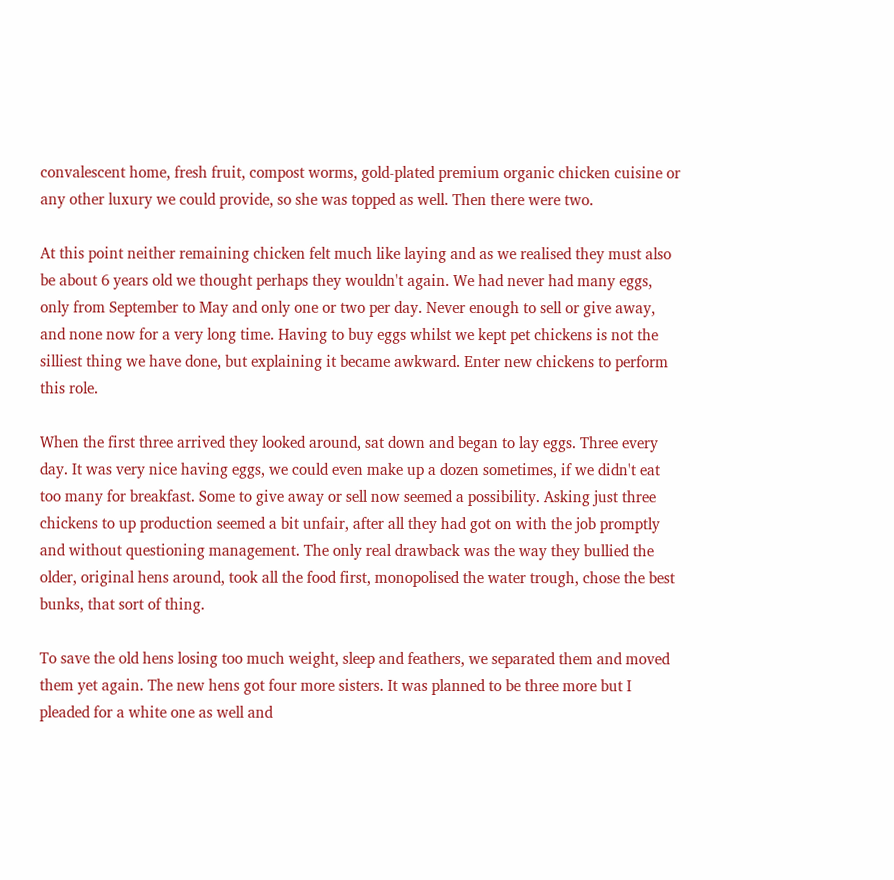convalescent home, fresh fruit, compost worms, gold-plated premium organic chicken cuisine or any other luxury we could provide, so she was topped as well. Then there were two.

At this point neither remaining chicken felt much like laying and as we realised they must also be about 6 years old we thought perhaps they wouldn't again. We had never had many eggs, only from September to May and only one or two per day. Never enough to sell or give away, and none now for a very long time. Having to buy eggs whilst we kept pet chickens is not the silliest thing we have done, but explaining it became awkward. Enter new chickens to perform this role.

When the first three arrived they looked around, sat down and began to lay eggs. Three every day. It was very nice having eggs, we could even make up a dozen sometimes, if we didn't eat too many for breakfast. Some to give away or sell now seemed a possibility. Asking just three chickens to up production seemed a bit unfair, after all they had got on with the job promptly and without questioning management. The only real drawback was the way they bullied the older, original hens around, took all the food first, monopolised the water trough, chose the best bunks, that sort of thing.

To save the old hens losing too much weight, sleep and feathers, we separated them and moved them yet again. The new hens got four more sisters. It was planned to be three more but I pleaded for a white one as well and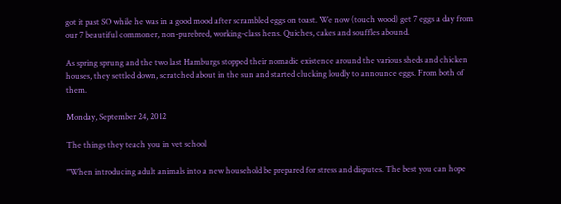got it past SO while he was in a good mood after scrambled eggs on toast. We now (touch wood) get 7 eggs a day from our 7 beautiful commoner, non-purebred, working-class hens. Quiches, cakes and souffles abound.

As spring sprung and the two last Hamburgs stopped their nomadic existence around the various sheds and chicken houses, they settled down, scratched about in the sun and started clucking loudly to announce eggs. From both of them.

Monday, September 24, 2012

The things they teach you in vet school

"When introducing adult animals into a new household be prepared for stress and disputes. The best you can hope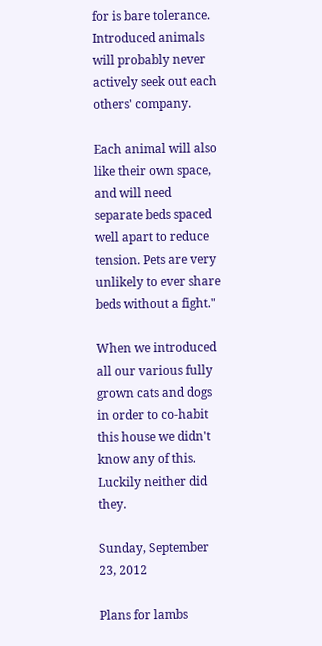for is bare tolerance. Introduced animals will probably never actively seek out each others' company.

Each animal will also like their own space, and will need separate beds spaced well apart to reduce tension. Pets are very unlikely to ever share beds without a fight."

When we introduced all our various fully grown cats and dogs in order to co-habit this house we didn't know any of this. Luckily neither did they.

Sunday, September 23, 2012

Plans for lambs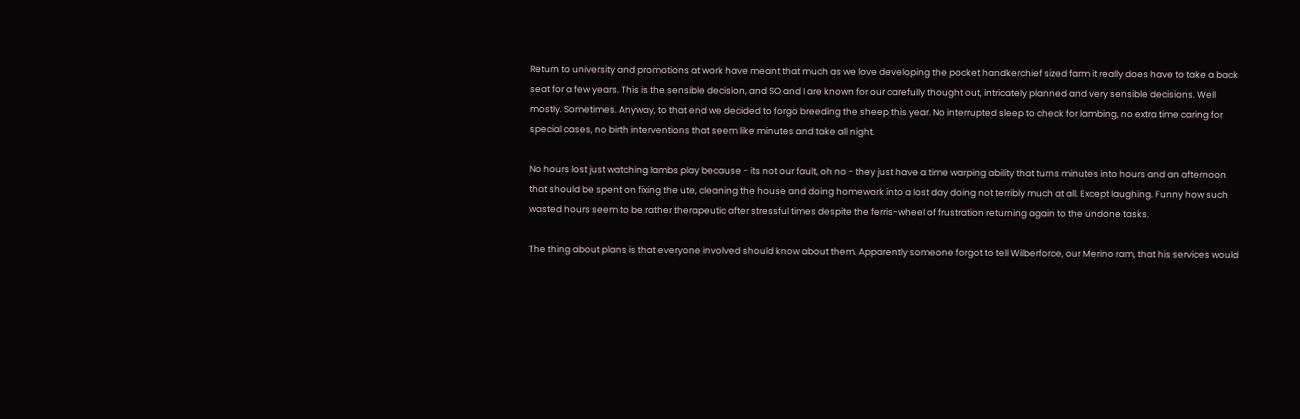Return to university and promotions at work have meant that much as we love developing the pocket handkerchief sized farm it really does have to take a back seat for a few years. This is the sensible decision, and SO and I are known for our carefully thought out, intricately planned and very sensible decisions. Well mostly. Sometimes. Anyway, to that end we decided to forgo breeding the sheep this year. No interrupted sleep to check for lambing, no extra time caring for special cases, no birth interventions that seem like minutes and take all night.

No hours lost just watching lambs play because - its not our fault, oh no - they just have a time warping ability that turns minutes into hours and an afternoon that should be spent on fixing the ute, cleaning the house and doing homework into a lost day doing not terribly much at all. Except laughing. Funny how such wasted hours seem to be rather therapeutic after stressful times despite the ferris-wheel of frustration returning again to the undone tasks.

The thing about plans is that everyone involved should know about them. Apparently someone forgot to tell Wilberforce, our Merino ram, that his services would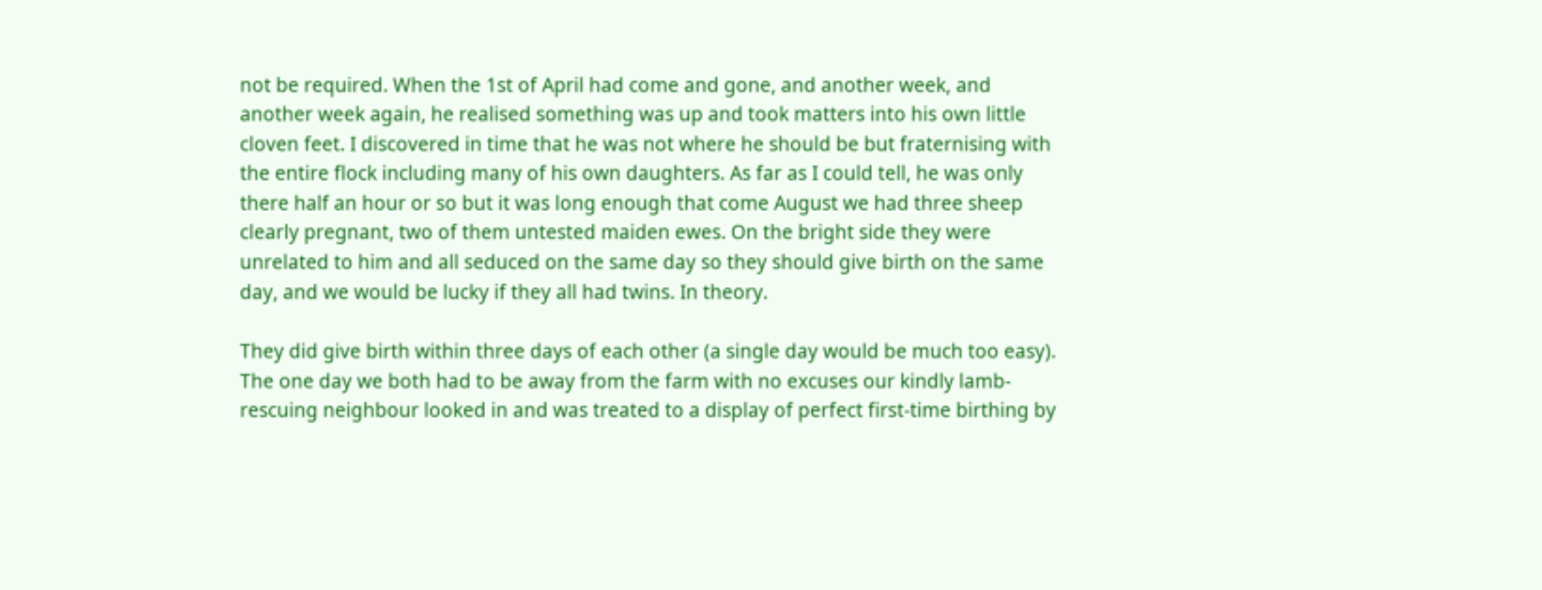not be required. When the 1st of April had come and gone, and another week, and another week again, he realised something was up and took matters into his own little cloven feet. I discovered in time that he was not where he should be but fraternising with the entire flock including many of his own daughters. As far as I could tell, he was only there half an hour or so but it was long enough that come August we had three sheep clearly pregnant, two of them untested maiden ewes. On the bright side they were unrelated to him and all seduced on the same day so they should give birth on the same day, and we would be lucky if they all had twins. In theory.

They did give birth within three days of each other (a single day would be much too easy). The one day we both had to be away from the farm with no excuses our kindly lamb-rescuing neighbour looked in and was treated to a display of perfect first-time birthing by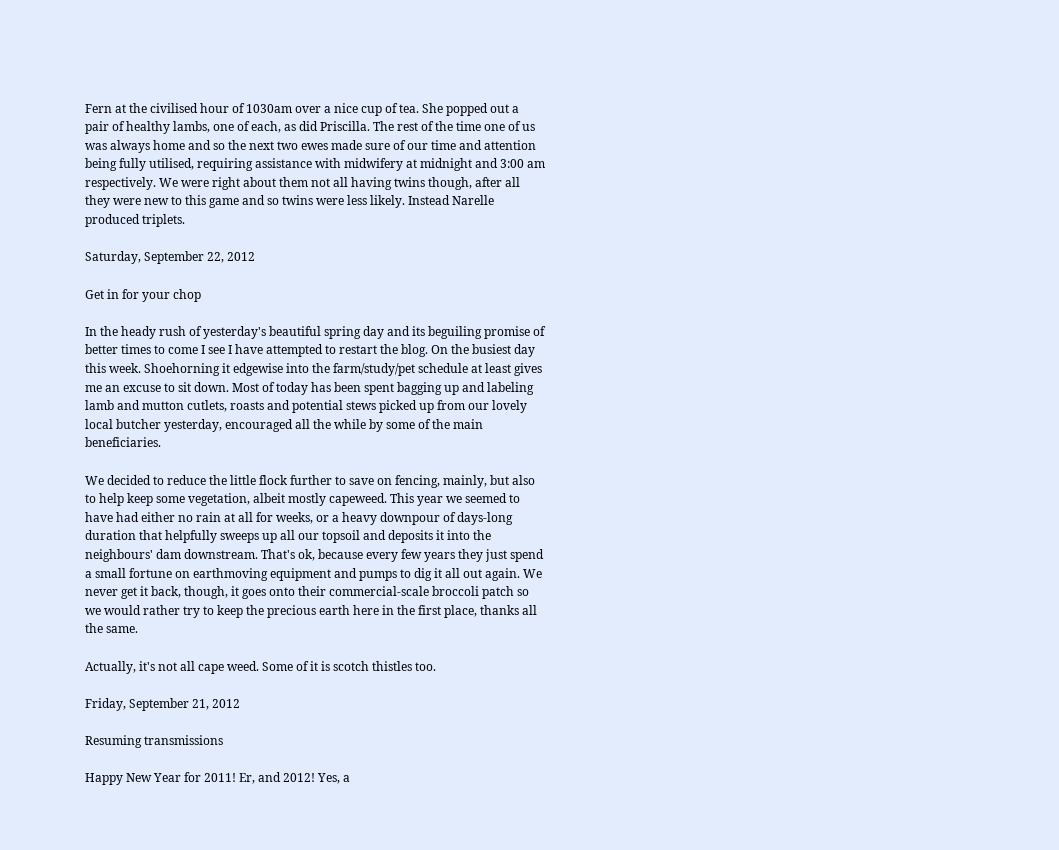Fern at the civilised hour of 1030am over a nice cup of tea. She popped out a pair of healthy lambs, one of each, as did Priscilla. The rest of the time one of us was always home and so the next two ewes made sure of our time and attention being fully utilised, requiring assistance with midwifery at midnight and 3:00 am respectively. We were right about them not all having twins though, after all they were new to this game and so twins were less likely. Instead Narelle produced triplets.

Saturday, September 22, 2012

Get in for your chop

In the heady rush of yesterday's beautiful spring day and its beguiling promise of better times to come I see I have attempted to restart the blog. On the busiest day this week. Shoehorning it edgewise into the farm/study/pet schedule at least gives me an excuse to sit down. Most of today has been spent bagging up and labeling lamb and mutton cutlets, roasts and potential stews picked up from our lovely local butcher yesterday, encouraged all the while by some of the main beneficiaries.

We decided to reduce the little flock further to save on fencing, mainly, but also to help keep some vegetation, albeit mostly capeweed. This year we seemed to have had either no rain at all for weeks, or a heavy downpour of days-long duration that helpfully sweeps up all our topsoil and deposits it into the neighbours' dam downstream. That's ok, because every few years they just spend a small fortune on earthmoving equipment and pumps to dig it all out again. We never get it back, though, it goes onto their commercial-scale broccoli patch so we would rather try to keep the precious earth here in the first place, thanks all the same.

Actually, it's not all cape weed. Some of it is scotch thistles too.

Friday, September 21, 2012

Resuming transmissions

Happy New Year for 2011! Er, and 2012! Yes, a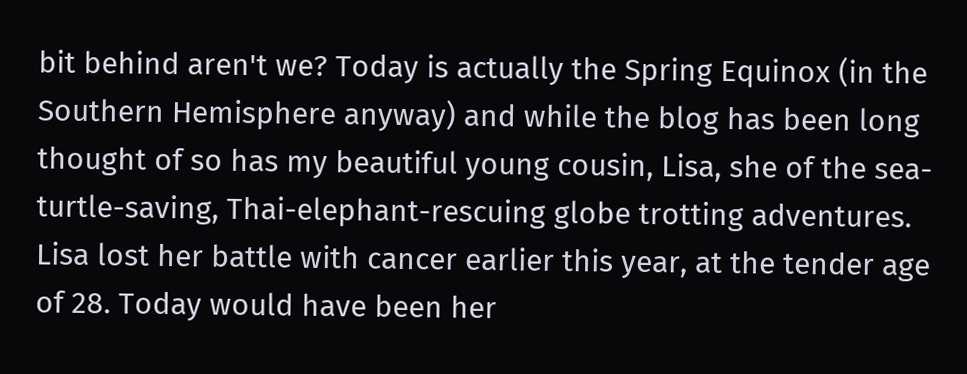bit behind aren't we? Today is actually the Spring Equinox (in the Southern Hemisphere anyway) and while the blog has been long thought of so has my beautiful young cousin, Lisa, she of the sea-turtle-saving, Thai-elephant-rescuing globe trotting adventures. Lisa lost her battle with cancer earlier this year, at the tender age of 28. Today would have been her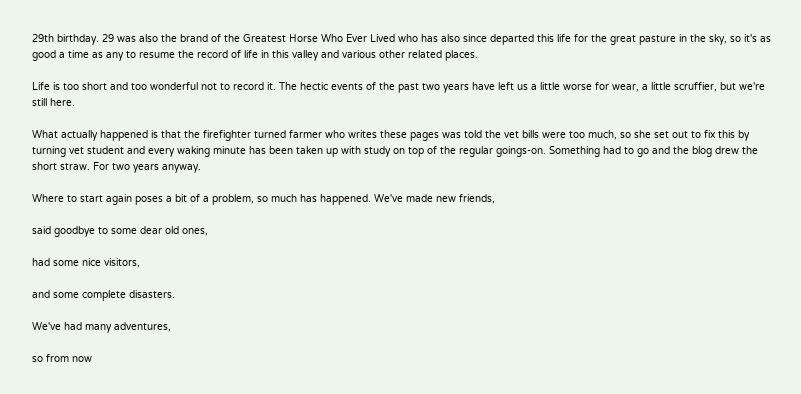29th birthday. 29 was also the brand of the Greatest Horse Who Ever Lived who has also since departed this life for the great pasture in the sky, so it's as good a time as any to resume the record of life in this valley and various other related places.

Life is too short and too wonderful not to record it. The hectic events of the past two years have left us a little worse for wear, a little scruffier, but we're still here.

What actually happened is that the firefighter turned farmer who writes these pages was told the vet bills were too much, so she set out to fix this by turning vet student and every waking minute has been taken up with study on top of the regular goings-on. Something had to go and the blog drew the short straw. For two years anyway.

Where to start again poses a bit of a problem, so much has happened. We've made new friends,

said goodbye to some dear old ones,

had some nice visitors,

and some complete disasters.

We've had many adventures,

so from now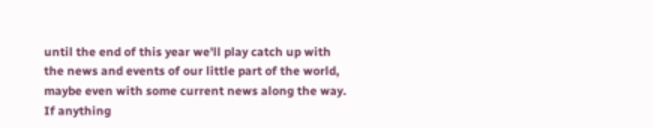until the end of this year we'll play catch up with the news and events of our little part of the world, maybe even with some current news along the way. If anything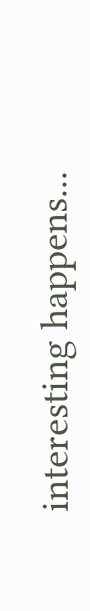interesting happens...